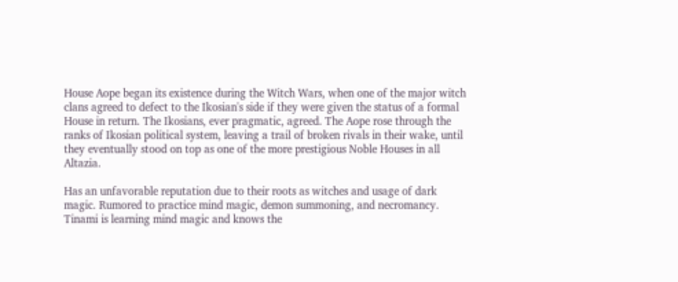House Aope began its existence during the Witch Wars, when one of the major witch clans agreed to defect to the Ikosian's side if they were given the status of a formal House in return. The Ikosians, ever pragmatic, agreed. The Aope rose through the ranks of Ikosian political system, leaving a trail of broken rivals in their wake, until they eventually stood on top as one of the more prestigious Noble Houses in all Altazia.

Has an unfavorable reputation due to their roots as witches and usage of dark magic. Rumored to practice mind magic, demon summoning, and necromancy. Tinami is learning mind magic and knows the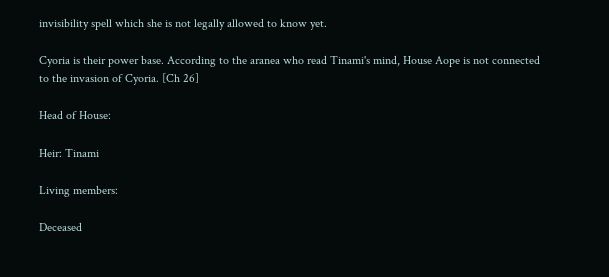invisibility spell which she is not legally allowed to know yet.

Cyoria is their power base. According to the aranea who read Tinami's mind, House Aope is not connected to the invasion of Cyoria. [Ch 26]

Head of House:

Heir: Tinami

Living members:

Deceased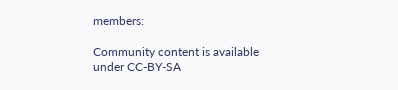members:

Community content is available under CC-BY-SA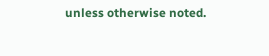unless otherwise noted.